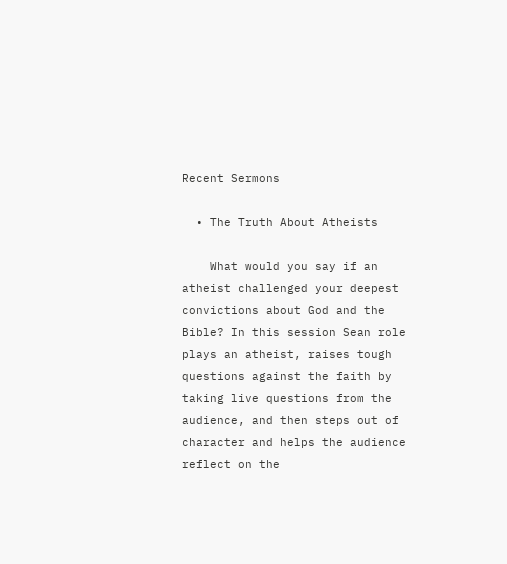Recent Sermons

  • The Truth About Atheists

    What would you say if an atheist challenged your deepest convictions about God and the Bible? In this session Sean role plays an atheist, raises tough questions against the faith by taking live questions from the audience, and then steps out of character and helps the audience reflect on the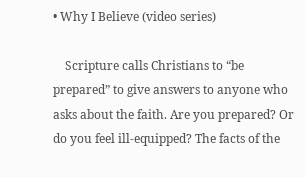• Why I Believe (video series)

    Scripture calls Christians to “be prepared” to give answers to anyone who asks about the faith. Are you prepared? Or do you feel ill-equipped? The facts of the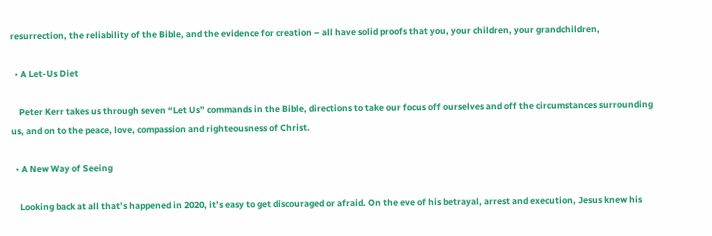resurrection, the reliability of the Bible, and the evidence for creation – all have solid proofs that you, your children, your grandchildren,

  • A Let-Us Diet

    Peter Kerr takes us through seven “Let Us” commands in the Bible, directions to take our focus off ourselves and off the circumstances surrounding us, and on to the peace, love, compassion and righteousness of Christ.

  • A New Way of Seeing

    Looking back at all that’s happened in 2020, it’s easy to get discouraged or afraid. On the eve of his betrayal, arrest and execution, Jesus knew his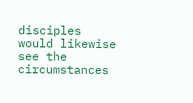disciples would likewise see the circumstances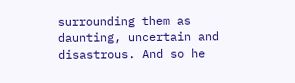surrounding them as daunting, uncertain and disastrous. And so he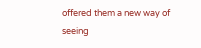offered them a new way of seeing